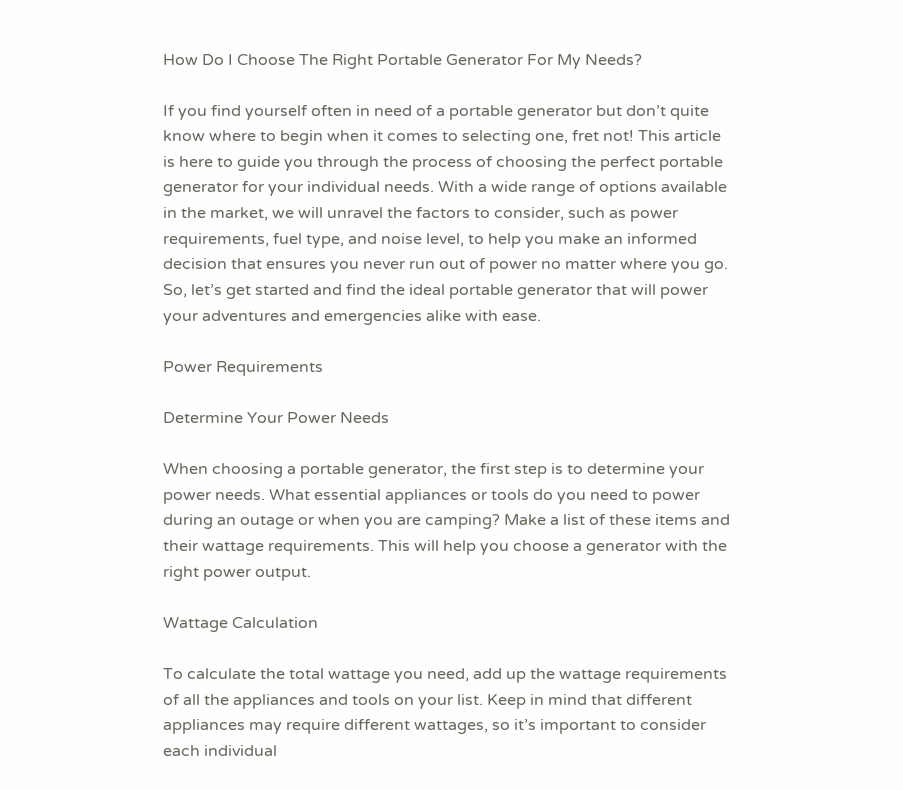How Do I Choose The Right Portable Generator For My Needs?

If you find yourself often in need of a portable generator but don’t quite know where to begin when it comes to selecting one, fret not! This article is here to guide you through the process of choosing the perfect portable generator for your individual needs. With a wide range of options available in the market, we will unravel the factors to consider, such as power requirements, fuel type, and noise level, to help you make an informed decision that ensures you never run out of power no matter where you go. So, let’s get started and find the ideal portable generator that will power your adventures and emergencies alike with ease.

Power Requirements

Determine Your Power Needs

When choosing a portable generator, the first step is to determine your power needs. What essential appliances or tools do you need to power during an outage or when you are camping? Make a list of these items and their wattage requirements. This will help you choose a generator with the right power output.

Wattage Calculation

To calculate the total wattage you need, add up the wattage requirements of all the appliances and tools on your list. Keep in mind that different appliances may require different wattages, so it’s important to consider each individual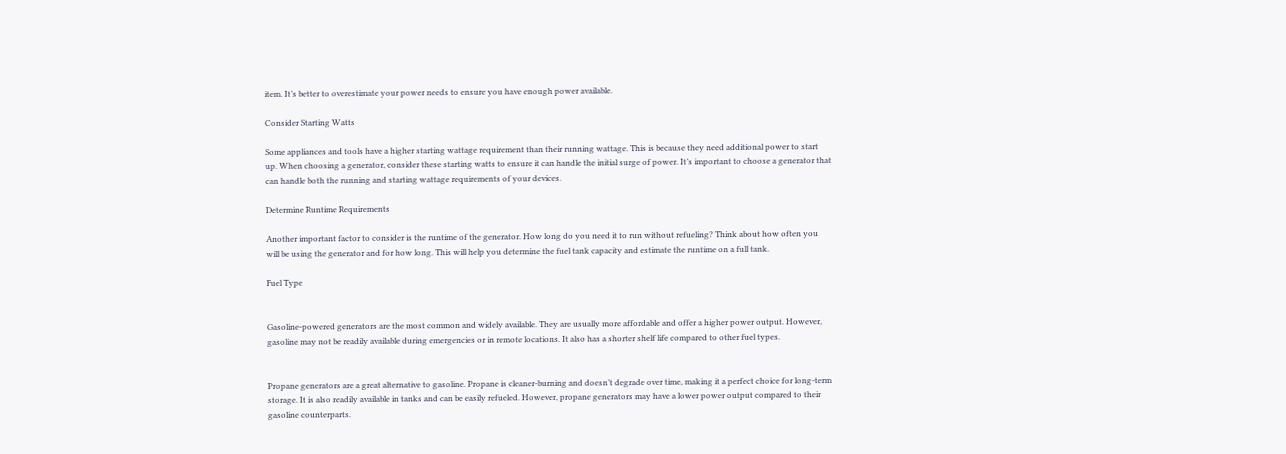item. It’s better to overestimate your power needs to ensure you have enough power available.

Consider Starting Watts

Some appliances and tools have a higher starting wattage requirement than their running wattage. This is because they need additional power to start up. When choosing a generator, consider these starting watts to ensure it can handle the initial surge of power. It’s important to choose a generator that can handle both the running and starting wattage requirements of your devices.

Determine Runtime Requirements

Another important factor to consider is the runtime of the generator. How long do you need it to run without refueling? Think about how often you will be using the generator and for how long. This will help you determine the fuel tank capacity and estimate the runtime on a full tank.

Fuel Type


Gasoline-powered generators are the most common and widely available. They are usually more affordable and offer a higher power output. However, gasoline may not be readily available during emergencies or in remote locations. It also has a shorter shelf life compared to other fuel types.


Propane generators are a great alternative to gasoline. Propane is cleaner-burning and doesn’t degrade over time, making it a perfect choice for long-term storage. It is also readily available in tanks and can be easily refueled. However, propane generators may have a lower power output compared to their gasoline counterparts.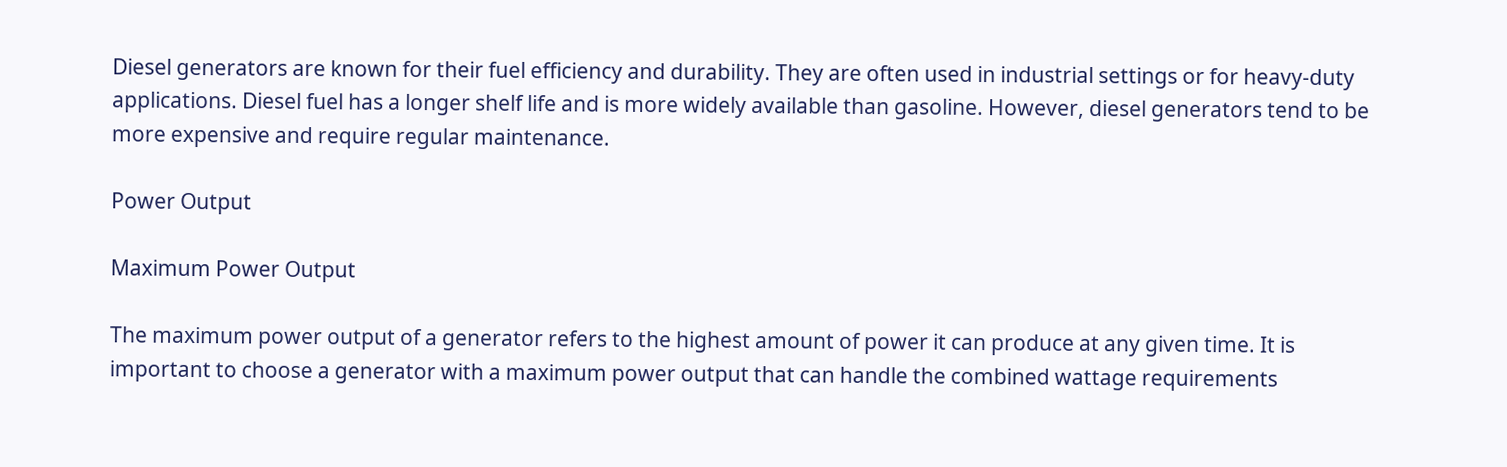Diesel generators are known for their fuel efficiency and durability. They are often used in industrial settings or for heavy-duty applications. Diesel fuel has a longer shelf life and is more widely available than gasoline. However, diesel generators tend to be more expensive and require regular maintenance.

Power Output

Maximum Power Output

The maximum power output of a generator refers to the highest amount of power it can produce at any given time. It is important to choose a generator with a maximum power output that can handle the combined wattage requirements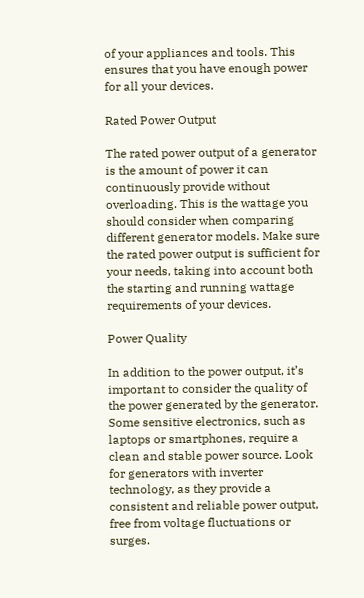of your appliances and tools. This ensures that you have enough power for all your devices.

Rated Power Output

The rated power output of a generator is the amount of power it can continuously provide without overloading. This is the wattage you should consider when comparing different generator models. Make sure the rated power output is sufficient for your needs, taking into account both the starting and running wattage requirements of your devices.

Power Quality

In addition to the power output, it’s important to consider the quality of the power generated by the generator. Some sensitive electronics, such as laptops or smartphones, require a clean and stable power source. Look for generators with inverter technology, as they provide a consistent and reliable power output, free from voltage fluctuations or surges.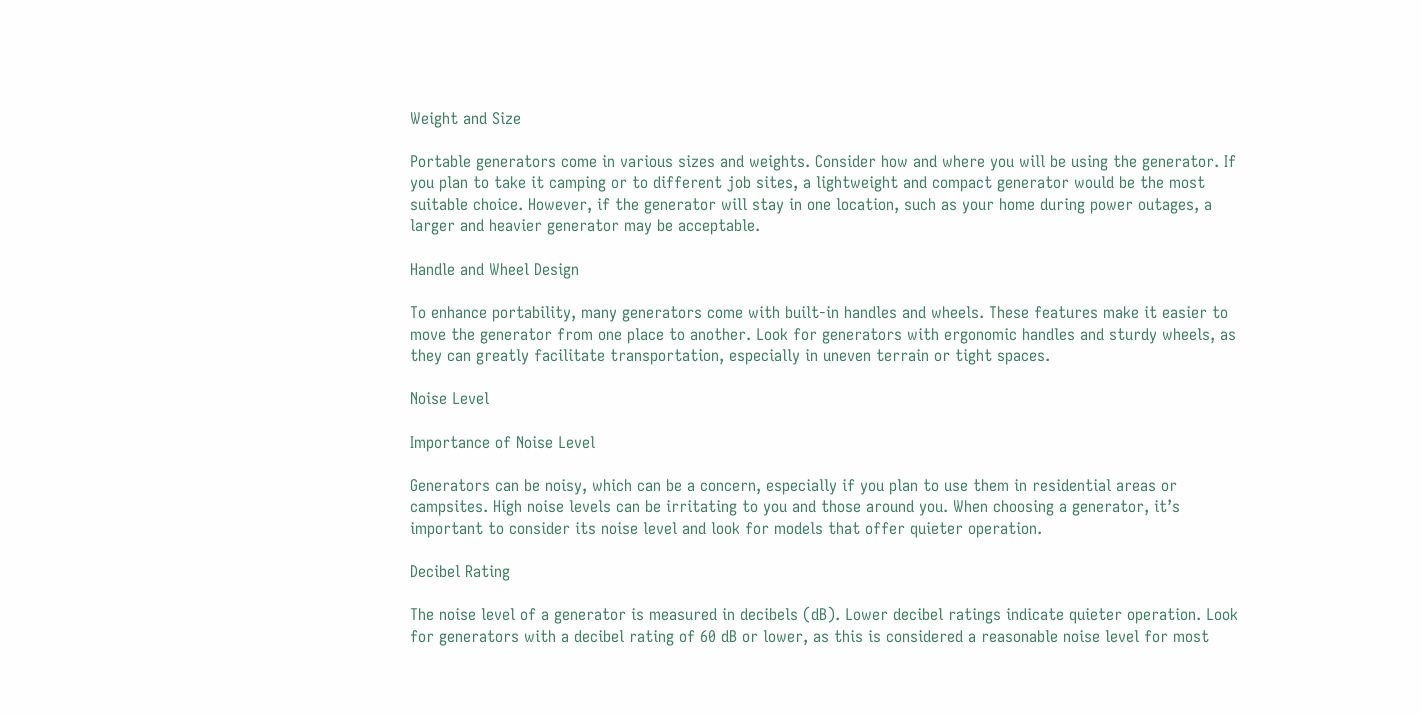Weight and Size

Portable generators come in various sizes and weights. Consider how and where you will be using the generator. If you plan to take it camping or to different job sites, a lightweight and compact generator would be the most suitable choice. However, if the generator will stay in one location, such as your home during power outages, a larger and heavier generator may be acceptable.

Handle and Wheel Design

To enhance portability, many generators come with built-in handles and wheels. These features make it easier to move the generator from one place to another. Look for generators with ergonomic handles and sturdy wheels, as they can greatly facilitate transportation, especially in uneven terrain or tight spaces.

Noise Level

Importance of Noise Level

Generators can be noisy, which can be a concern, especially if you plan to use them in residential areas or campsites. High noise levels can be irritating to you and those around you. When choosing a generator, it’s important to consider its noise level and look for models that offer quieter operation.

Decibel Rating

The noise level of a generator is measured in decibels (dB). Lower decibel ratings indicate quieter operation. Look for generators with a decibel rating of 60 dB or lower, as this is considered a reasonable noise level for most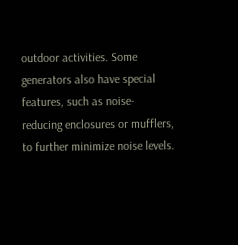outdoor activities. Some generators also have special features, such as noise-reducing enclosures or mufflers, to further minimize noise levels.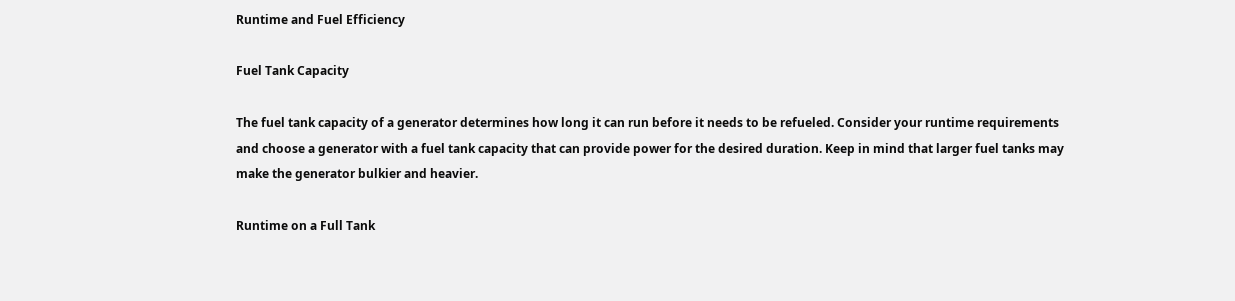Runtime and Fuel Efficiency

Fuel Tank Capacity

The fuel tank capacity of a generator determines how long it can run before it needs to be refueled. Consider your runtime requirements and choose a generator with a fuel tank capacity that can provide power for the desired duration. Keep in mind that larger fuel tanks may make the generator bulkier and heavier.

Runtime on a Full Tank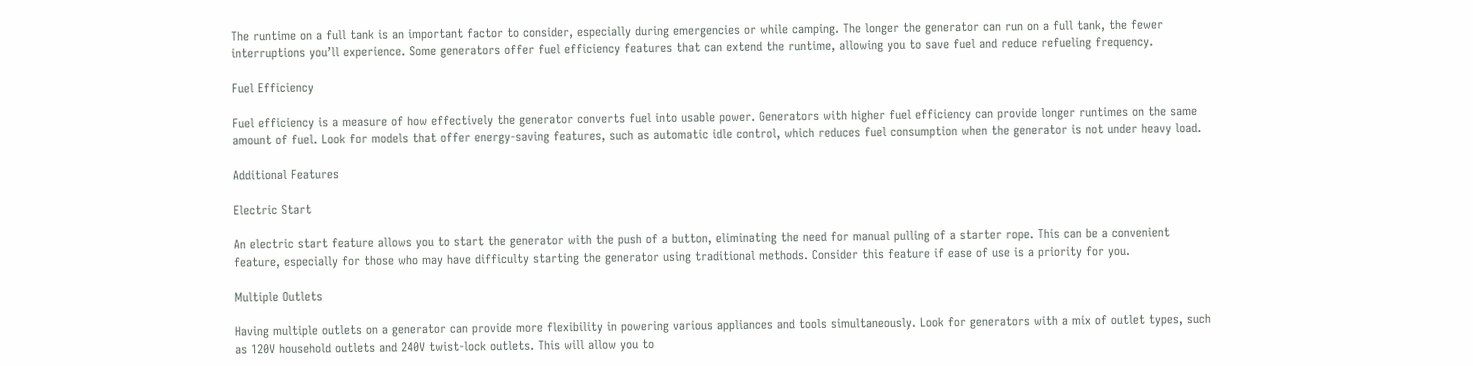The runtime on a full tank is an important factor to consider, especially during emergencies or while camping. The longer the generator can run on a full tank, the fewer interruptions you’ll experience. Some generators offer fuel efficiency features that can extend the runtime, allowing you to save fuel and reduce refueling frequency.

Fuel Efficiency

Fuel efficiency is a measure of how effectively the generator converts fuel into usable power. Generators with higher fuel efficiency can provide longer runtimes on the same amount of fuel. Look for models that offer energy-saving features, such as automatic idle control, which reduces fuel consumption when the generator is not under heavy load.

Additional Features

Electric Start

An electric start feature allows you to start the generator with the push of a button, eliminating the need for manual pulling of a starter rope. This can be a convenient feature, especially for those who may have difficulty starting the generator using traditional methods. Consider this feature if ease of use is a priority for you.

Multiple Outlets

Having multiple outlets on a generator can provide more flexibility in powering various appliances and tools simultaneously. Look for generators with a mix of outlet types, such as 120V household outlets and 240V twist-lock outlets. This will allow you to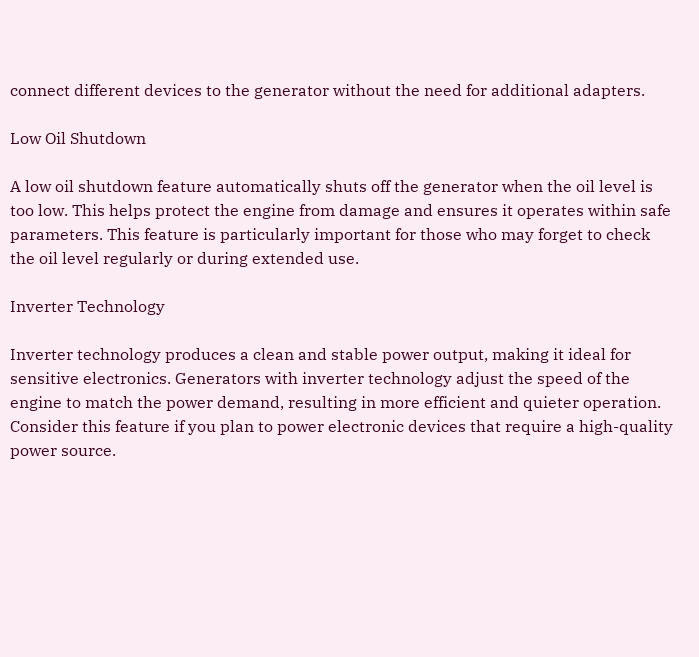connect different devices to the generator without the need for additional adapters.

Low Oil Shutdown

A low oil shutdown feature automatically shuts off the generator when the oil level is too low. This helps protect the engine from damage and ensures it operates within safe parameters. This feature is particularly important for those who may forget to check the oil level regularly or during extended use.

Inverter Technology

Inverter technology produces a clean and stable power output, making it ideal for sensitive electronics. Generators with inverter technology adjust the speed of the engine to match the power demand, resulting in more efficient and quieter operation. Consider this feature if you plan to power electronic devices that require a high-quality power source.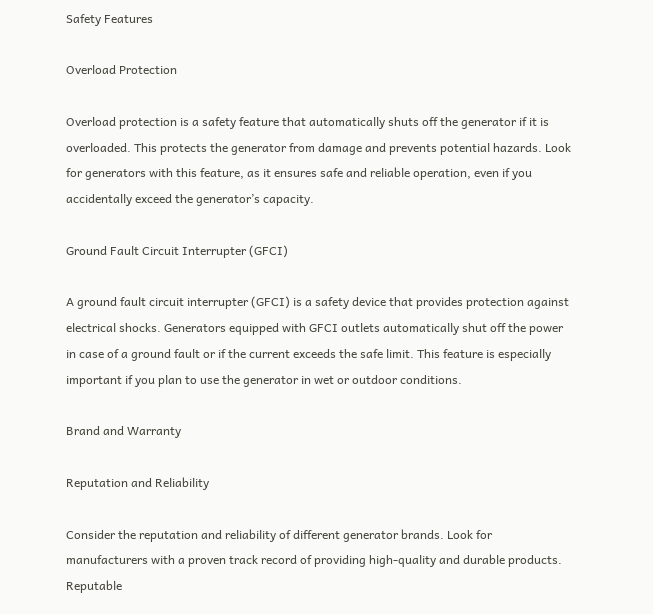Safety Features

Overload Protection

Overload protection is a safety feature that automatically shuts off the generator if it is overloaded. This protects the generator from damage and prevents potential hazards. Look for generators with this feature, as it ensures safe and reliable operation, even if you accidentally exceed the generator’s capacity.

Ground Fault Circuit Interrupter (GFCI)

A ground fault circuit interrupter (GFCI) is a safety device that provides protection against electrical shocks. Generators equipped with GFCI outlets automatically shut off the power in case of a ground fault or if the current exceeds the safe limit. This feature is especially important if you plan to use the generator in wet or outdoor conditions.

Brand and Warranty

Reputation and Reliability

Consider the reputation and reliability of different generator brands. Look for manufacturers with a proven track record of providing high-quality and durable products. Reputable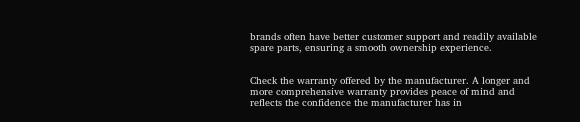brands often have better customer support and readily available spare parts, ensuring a smooth ownership experience.


Check the warranty offered by the manufacturer. A longer and more comprehensive warranty provides peace of mind and reflects the confidence the manufacturer has in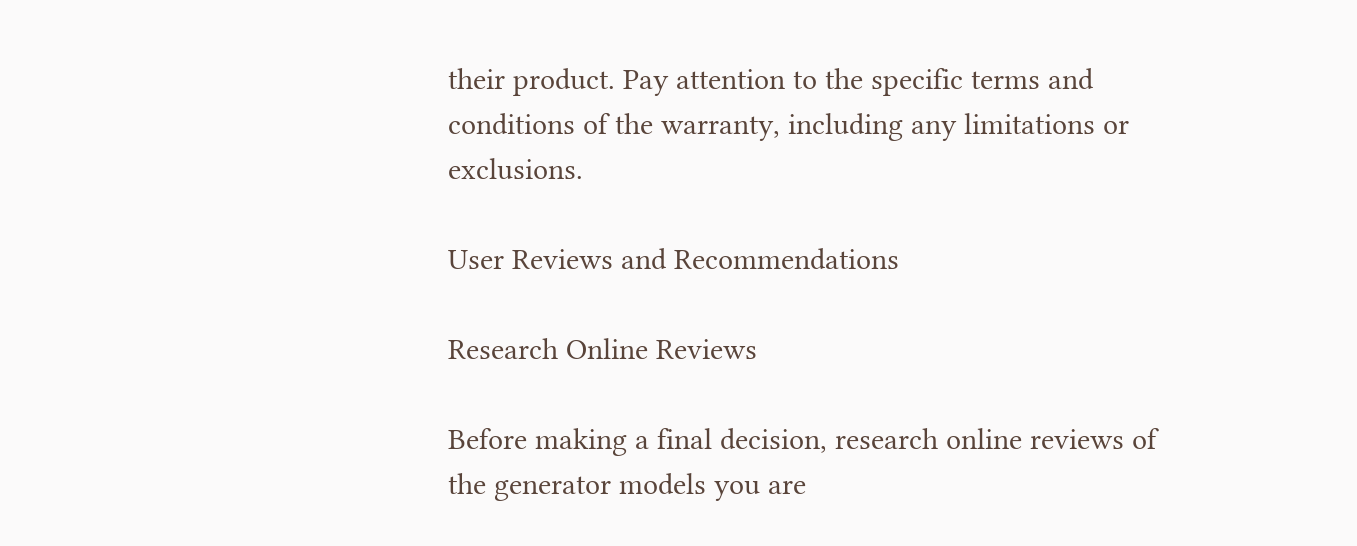their product. Pay attention to the specific terms and conditions of the warranty, including any limitations or exclusions.

User Reviews and Recommendations

Research Online Reviews

Before making a final decision, research online reviews of the generator models you are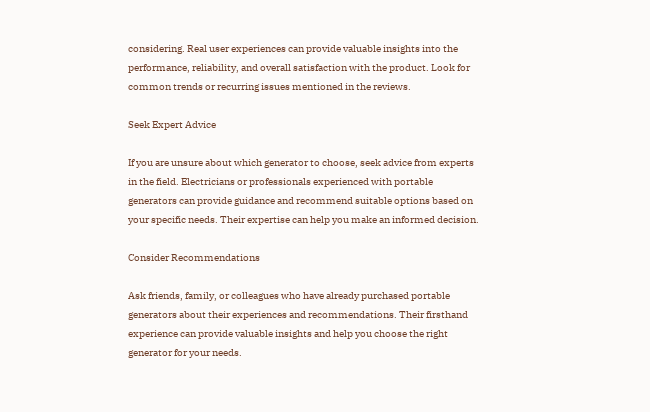considering. Real user experiences can provide valuable insights into the performance, reliability, and overall satisfaction with the product. Look for common trends or recurring issues mentioned in the reviews.

Seek Expert Advice

If you are unsure about which generator to choose, seek advice from experts in the field. Electricians or professionals experienced with portable generators can provide guidance and recommend suitable options based on your specific needs. Their expertise can help you make an informed decision.

Consider Recommendations

Ask friends, family, or colleagues who have already purchased portable generators about their experiences and recommendations. Their firsthand experience can provide valuable insights and help you choose the right generator for your needs.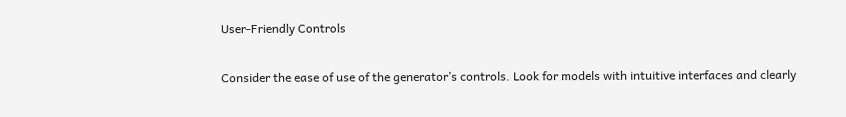User-Friendly Controls

Consider the ease of use of the generator’s controls. Look for models with intuitive interfaces and clearly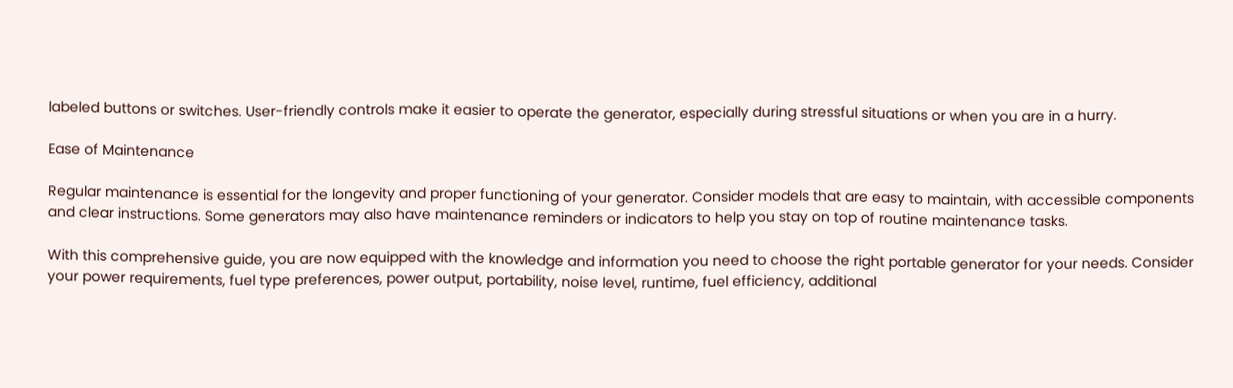labeled buttons or switches. User-friendly controls make it easier to operate the generator, especially during stressful situations or when you are in a hurry.

Ease of Maintenance

Regular maintenance is essential for the longevity and proper functioning of your generator. Consider models that are easy to maintain, with accessible components and clear instructions. Some generators may also have maintenance reminders or indicators to help you stay on top of routine maintenance tasks.

With this comprehensive guide, you are now equipped with the knowledge and information you need to choose the right portable generator for your needs. Consider your power requirements, fuel type preferences, power output, portability, noise level, runtime, fuel efficiency, additional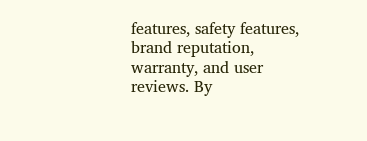features, safety features, brand reputation, warranty, and user reviews. By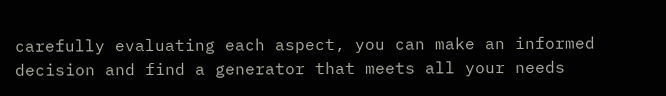carefully evaluating each aspect, you can make an informed decision and find a generator that meets all your needs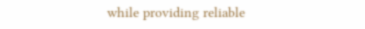while providing reliable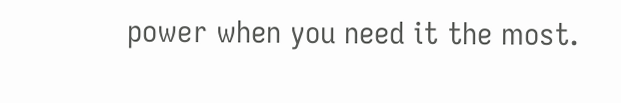power when you need it the most.